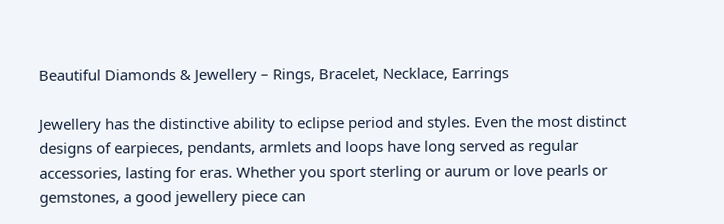Beautiful Diamonds & Jewellery – Rings, Bracelet, Necklace, Earrings

Jewellery has the distinctive ability to eclipse period and styles. Even the most distinct designs of earpieces, pendants, armlets and loops have long served as regular accessories, lasting for eras. Whether you sport sterling or aurum or love pearls or gemstones, a good jewellery piece can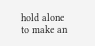hold alone to make an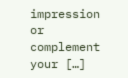impression or complement your […]